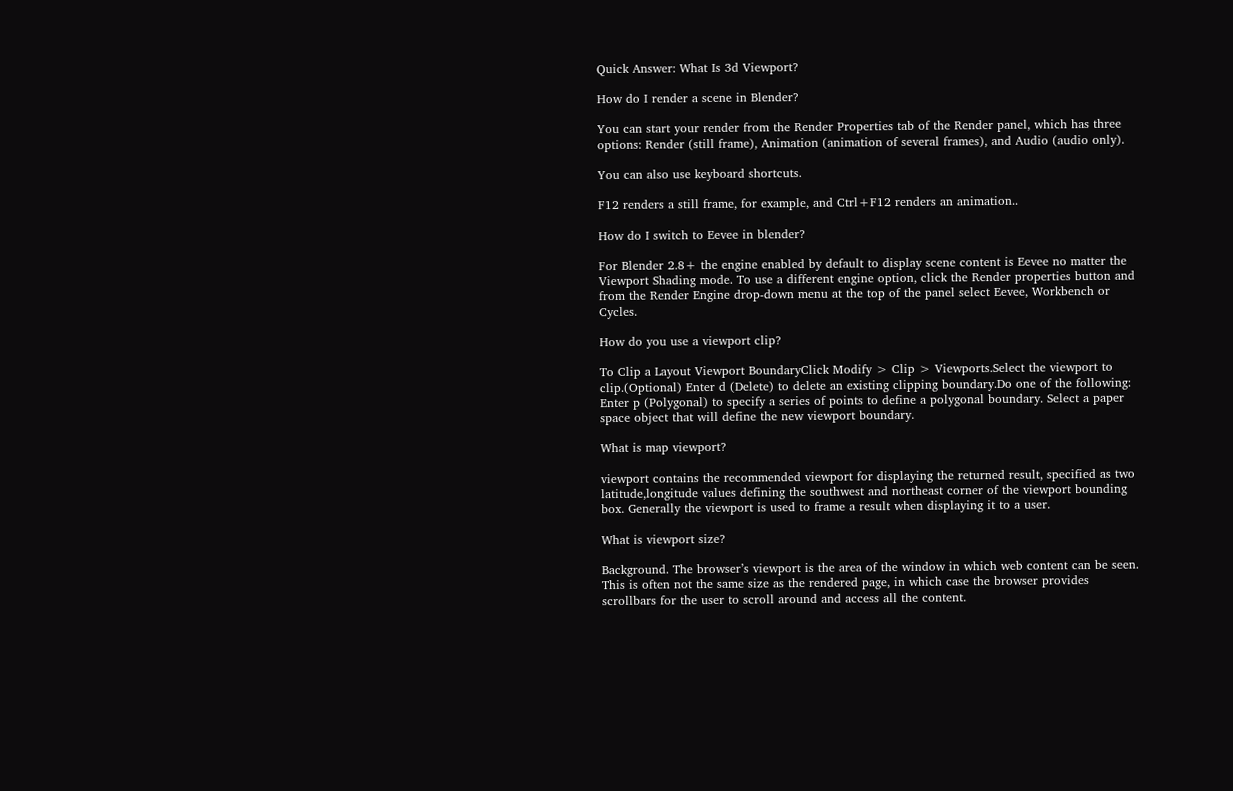Quick Answer: What Is 3d Viewport?

How do I render a scene in Blender?

You can start your render from the Render Properties tab of the Render panel, which has three options: Render (still frame), Animation (animation of several frames), and Audio (audio only).

You can also use keyboard shortcuts.

F12 renders a still frame, for example, and Ctrl+F12 renders an animation..

How do I switch to Eevee in blender?

For Blender 2.8+ the engine enabled by default to display scene content is Eevee no matter the Viewport Shading mode. To use a different engine option, click the Render properties button and from the Render Engine drop-down menu at the top of the panel select Eevee, Workbench or Cycles.

How do you use a viewport clip?

To Clip a Layout Viewport BoundaryClick Modify > Clip > Viewports.Select the viewport to clip.(Optional) Enter d (Delete) to delete an existing clipping boundary.Do one of the following: Enter p (Polygonal) to specify a series of points to define a polygonal boundary. Select a paper space object that will define the new viewport boundary.

What is map viewport?

viewport contains the recommended viewport for displaying the returned result, specified as two latitude,longitude values defining the southwest and northeast corner of the viewport bounding box. Generally the viewport is used to frame a result when displaying it to a user.

What is viewport size?

Background. The browser’s viewport is the area of the window in which web content can be seen. This is often not the same size as the rendered page, in which case the browser provides scrollbars for the user to scroll around and access all the content.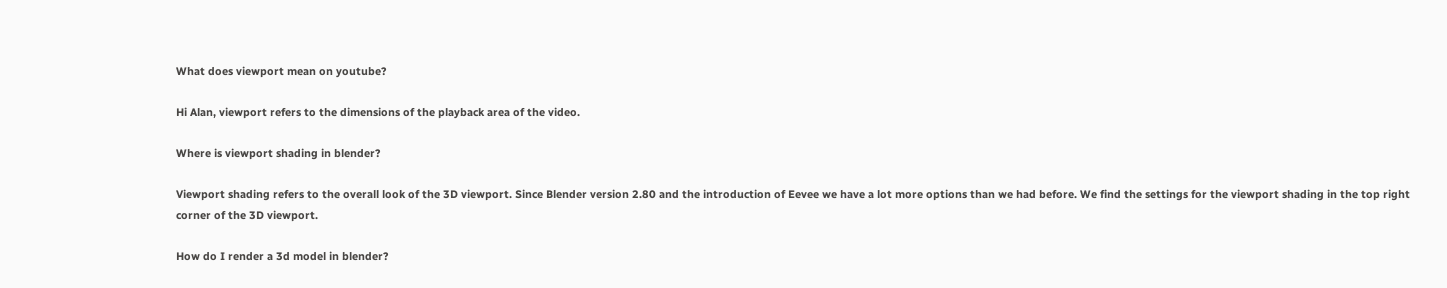What does viewport mean on youtube?

Hi Alan, viewport refers to the dimensions of the playback area of the video.

Where is viewport shading in blender?

Viewport shading refers to the overall look of the 3D viewport. Since Blender version 2.80 and the introduction of Eevee we have a lot more options than we had before. We find the settings for the viewport shading in the top right corner of the 3D viewport.

How do I render a 3d model in blender?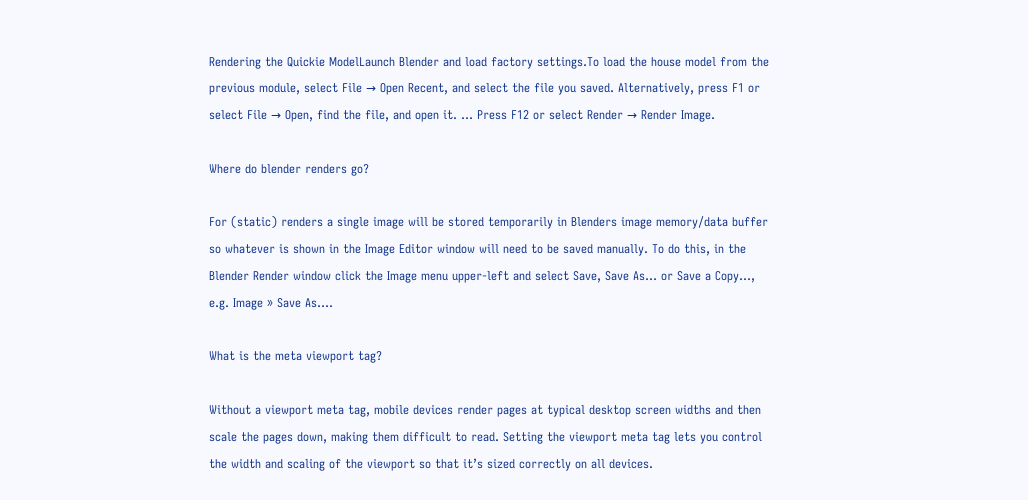Rendering the Quickie ModelLaunch Blender and load factory settings.To load the house model from the previous module, select File → Open Recent, and select the file you saved. Alternatively, press F1 or select File → Open, find the file, and open it. … Press F12 or select Render → Render Image.

Where do blender renders go?

For (static) renders a single image will be stored temporarily in Blenders image memory/data buffer so whatever is shown in the Image Editor window will need to be saved manually. To do this, in the Blender Render window click the Image menu upper-left and select Save, Save As… or Save a Copy…, e.g. Image » Save As….

What is the meta viewport tag?

Without a viewport meta tag, mobile devices render pages at typical desktop screen widths and then scale the pages down, making them difficult to read. Setting the viewport meta tag lets you control the width and scaling of the viewport so that it’s sized correctly on all devices.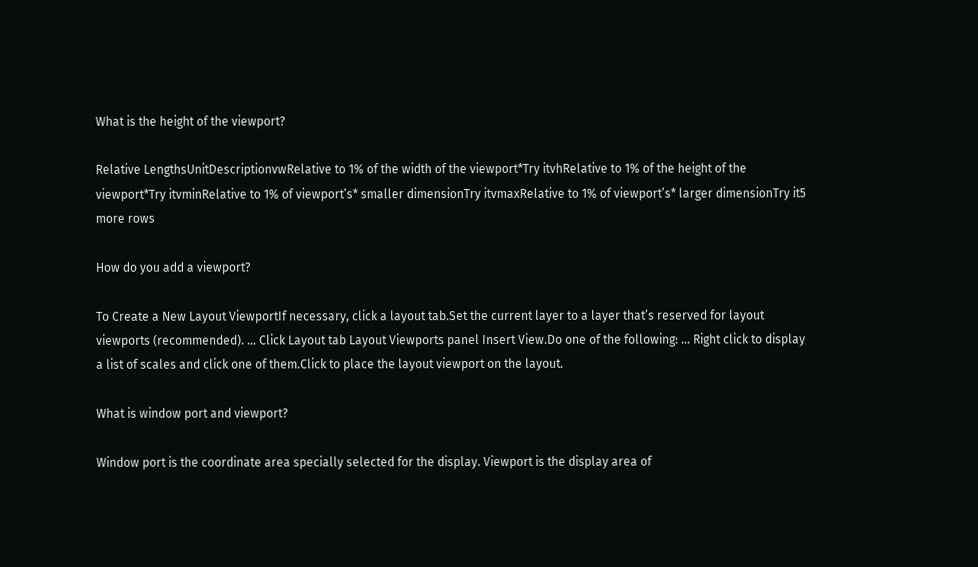What is the height of the viewport?

Relative LengthsUnitDescriptionvwRelative to 1% of the width of the viewport*Try itvhRelative to 1% of the height of the viewport*Try itvminRelative to 1% of viewport’s* smaller dimensionTry itvmaxRelative to 1% of viewport’s* larger dimensionTry it5 more rows

How do you add a viewport?

To Create a New Layout ViewportIf necessary, click a layout tab.Set the current layer to a layer that’s reserved for layout viewports (recommended). … Click Layout tab Layout Viewports panel Insert View.Do one of the following: … Right click to display a list of scales and click one of them.Click to place the layout viewport on the layout.

What is window port and viewport?

Window port is the coordinate area specially selected for the display. Viewport is the display area of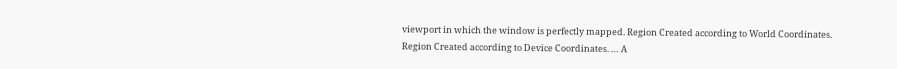viewport in which the window is perfectly mapped. Region Created according to World Coordinates. Region Created according to Device Coordinates. … A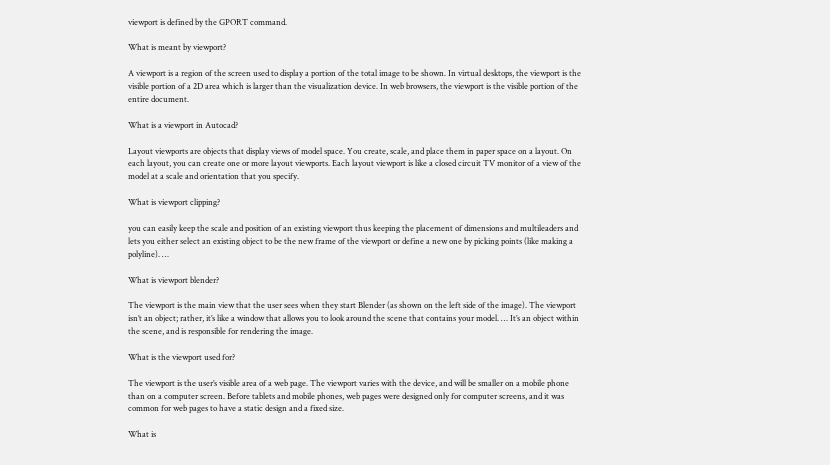viewport is defined by the GPORT command.

What is meant by viewport?

A viewport is a region of the screen used to display a portion of the total image to be shown. In virtual desktops, the viewport is the visible portion of a 2D area which is larger than the visualization device. In web browsers, the viewport is the visible portion of the entire document.

What is a viewport in Autocad?

Layout viewports are objects that display views of model space. You create, scale, and place them in paper space on a layout. On each layout, you can create one or more layout viewports. Each layout viewport is like a closed circuit TV monitor of a view of the model at a scale and orientation that you specify.

What is viewport clipping?

you can easily keep the scale and position of an existing viewport thus keeping the placement of dimensions and multileaders and lets you either select an existing object to be the new frame of the viewport or define a new one by picking points (like making a polyline). …

What is viewport blender?

The viewport is the main view that the user sees when they start Blender (as shown on the left side of the image). The viewport isn’t an object; rather, it’s like a window that allows you to look around the scene that contains your model. … It’s an object within the scene, and is responsible for rendering the image.

What is the viewport used for?

The viewport is the user’s visible area of a web page. The viewport varies with the device, and will be smaller on a mobile phone than on a computer screen. Before tablets and mobile phones, web pages were designed only for computer screens, and it was common for web pages to have a static design and a fixed size.

What is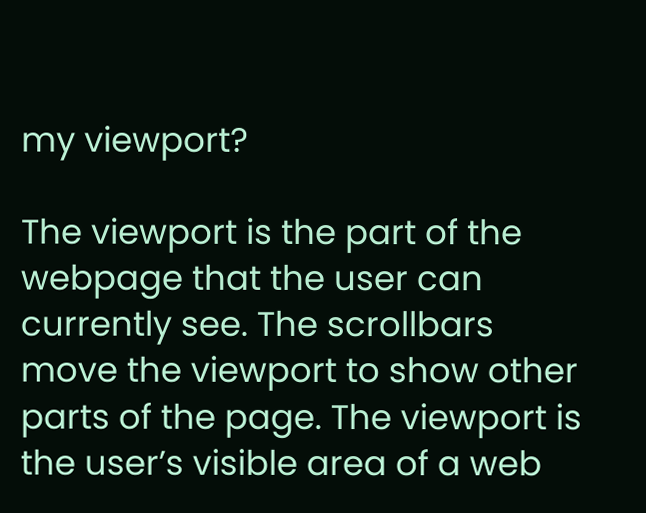my viewport?

The viewport is the part of the webpage that the user can currently see. The scrollbars move the viewport to show other parts of the page. The viewport is the user’s visible area of a web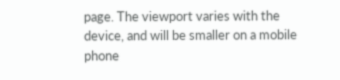page. The viewport varies with the device, and will be smaller on a mobile phone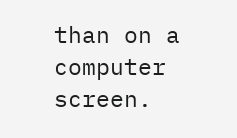than on a computer screen.